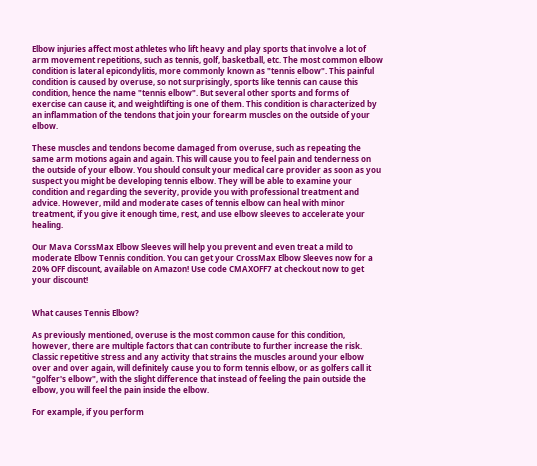Elbow injuries affect most athletes who lift heavy and play sports that involve a lot of arm movement repetitions, such as tennis, golf, basketball, etc. The most common elbow condition is lateral epicondylitis, more commonly known as "tennis elbow". This painful condition is caused by overuse, so not surprisingly, sports like tennis can cause this condition, hence the name "tennis elbow". But several other sports and forms of exercise can cause it, and weightlifting is one of them. This condition is characterized by an inflammation of the tendons that join your forearm muscles on the outside of your elbow.

These muscles and tendons become damaged from overuse, such as repeating the same arm motions again and again. This will cause you to feel pain and tenderness on the outside of your elbow. You should consult your medical care provider as soon as you suspect you might be developing tennis elbow. They will be able to examine your condition and regarding the severity, provide you with professional treatment and advice. However, mild and moderate cases of tennis elbow can heal with minor treatment, if you give it enough time, rest, and use elbow sleeves to accelerate your healing.

Our Mava CorssMax Elbow Sleeves will help you prevent and even treat a mild to moderate Elbow Tennis condition. You can get your CrossMax Elbow Sleeves now for a 20% OFF discount, available on Amazon! Use code CMAXOFF7 at checkout now to get your discount!


What causes Tennis Elbow?

As previously mentioned, overuse is the most common cause for this condition, however, there are multiple factors that can contribute to further increase the risk. Classic repetitive stress and any activity that strains the muscles around your elbow over and over again, will definitely cause you to form tennis elbow, or as golfers call it "golfer's elbow", with the slight difference that instead of feeling the pain outside the elbow, you will feel the pain inside the elbow.

For example, if you perform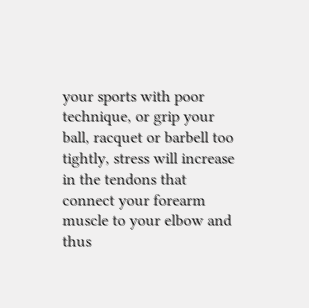your sports with poor technique, or grip your ball, racquet or barbell too tightly, stress will increase in the tendons that connect your forearm muscle to your elbow and thus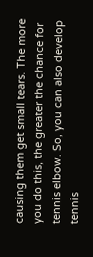causing them get small tears. The more you do this, the greater the chance for tennis elbow. So, you can also develop tennis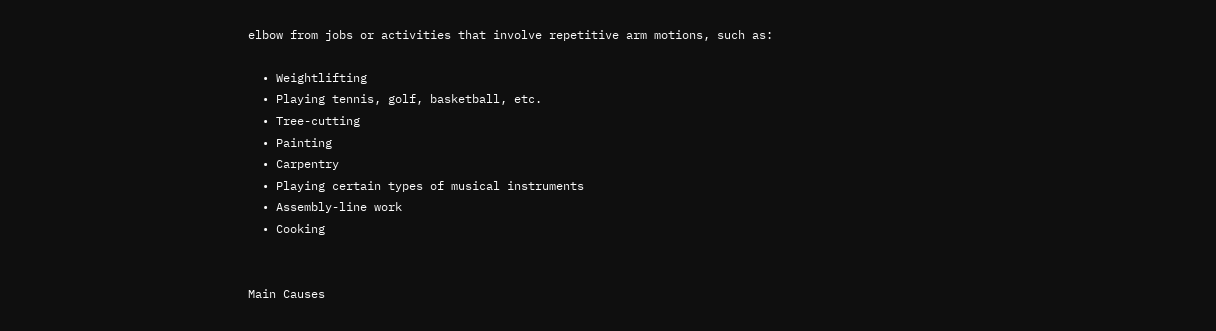elbow from jobs or activities that involve repetitive arm motions, such as:

  • Weightlifting
  • Playing tennis, golf, basketball, etc.
  • Tree-cutting
  • Painting
  • Carpentry
  • Playing certain types of musical instruments
  • Assembly-line work
  • Cooking


Main Causes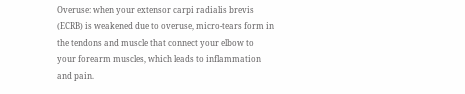Overuse: when your extensor carpi radialis brevis (ECRB) is weakened due to overuse, micro-tears form in the tendons and muscle that connect your elbow to your forearm muscles, which leads to inflammation and pain.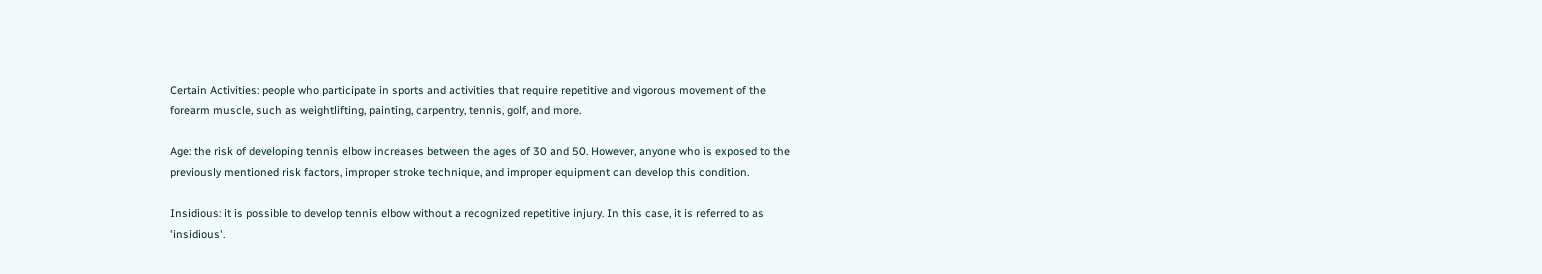Certain Activities: people who participate in sports and activities that require repetitive and vigorous movement of the forearm muscle, such as weightlifting, painting, carpentry, tennis, golf, and more.

Age: the risk of developing tennis elbow increases between the ages of 30 and 50. However, anyone who is exposed to the previously mentioned risk factors, improper stroke technique, and improper equipment can develop this condition.

Insidious: it is possible to develop tennis elbow without a recognized repetitive injury. In this case, it is referred to as 'insidious'.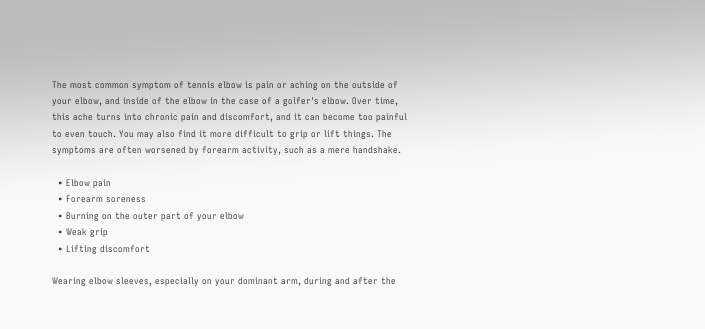The most common symptom of tennis elbow is pain or aching on the outside of your elbow, and inside of the elbow in the case of a golfer's elbow. Over time, this ache turns into chronic pain and discomfort, and it can become too painful to even touch. You may also find it more difficult to grip or lift things. The symptoms are often worsened by forearm activity, such as a mere handshake.

  • Elbow pain
  • Forearm soreness
  • Burning on the outer part of your elbow
  • Weak grip
  • Lifting discomfort

Wearing elbow sleeves, especially on your dominant arm, during and after the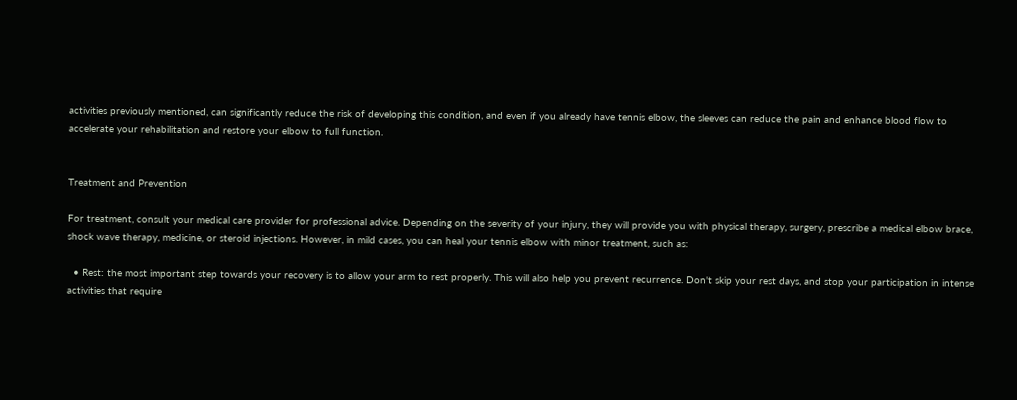activities previously mentioned, can significantly reduce the risk of developing this condition, and even if you already have tennis elbow, the sleeves can reduce the pain and enhance blood flow to accelerate your rehabilitation and restore your elbow to full function.


Treatment and Prevention

For treatment, consult your medical care provider for professional advice. Depending on the severity of your injury, they will provide you with physical therapy, surgery, prescribe a medical elbow brace, shock wave therapy, medicine, or steroid injections. However, in mild cases, you can heal your tennis elbow with minor treatment, such as:

  • Rest: the most important step towards your recovery is to allow your arm to rest properly. This will also help you prevent recurrence. Don't skip your rest days, and stop your participation in intense activities that require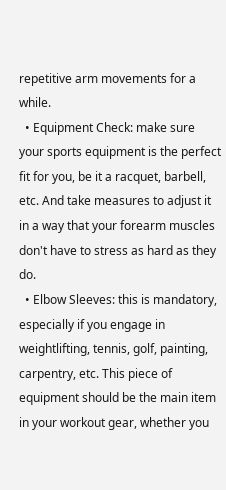repetitive arm movements for a while.
  • Equipment Check: make sure your sports equipment is the perfect fit for you, be it a racquet, barbell, etc. And take measures to adjust it in a way that your forearm muscles don't have to stress as hard as they do.
  • Elbow Sleeves: this is mandatory, especially if you engage in weightlifting, tennis, golf, painting, carpentry, etc. This piece of equipment should be the main item in your workout gear, whether you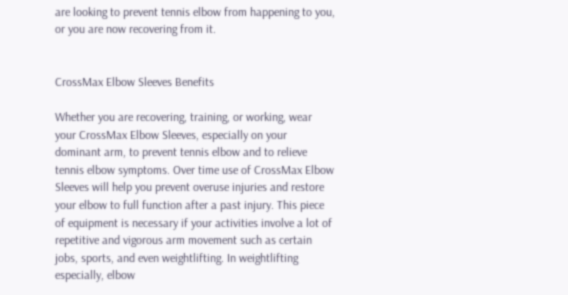are looking to prevent tennis elbow from happening to you, or you are now recovering from it.


CrossMax Elbow Sleeves Benefits

Whether you are recovering, training, or working, wear your CrossMax Elbow Sleeves, especially on your dominant arm, to prevent tennis elbow and to relieve tennis elbow symptoms. Over time use of CrossMax Elbow Sleeves will help you prevent overuse injuries and restore your elbow to full function after a past injury. This piece of equipment is necessary if your activities involve a lot of repetitive and vigorous arm movement such as certain jobs, sports, and even weightlifting. In weightlifting especially, elbow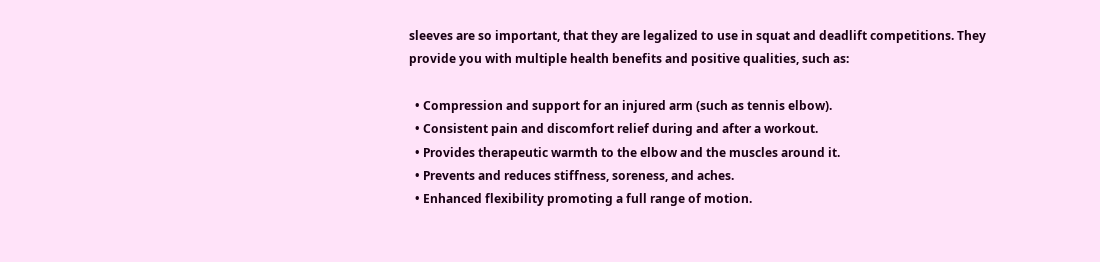sleeves are so important, that they are legalized to use in squat and deadlift competitions. They provide you with multiple health benefits and positive qualities, such as:

  • Compression and support for an injured arm (such as tennis elbow).
  • Consistent pain and discomfort relief during and after a workout.
  • Provides therapeutic warmth to the elbow and the muscles around it.
  • Prevents and reduces stiffness, soreness, and aches.
  • Enhanced flexibility promoting a full range of motion.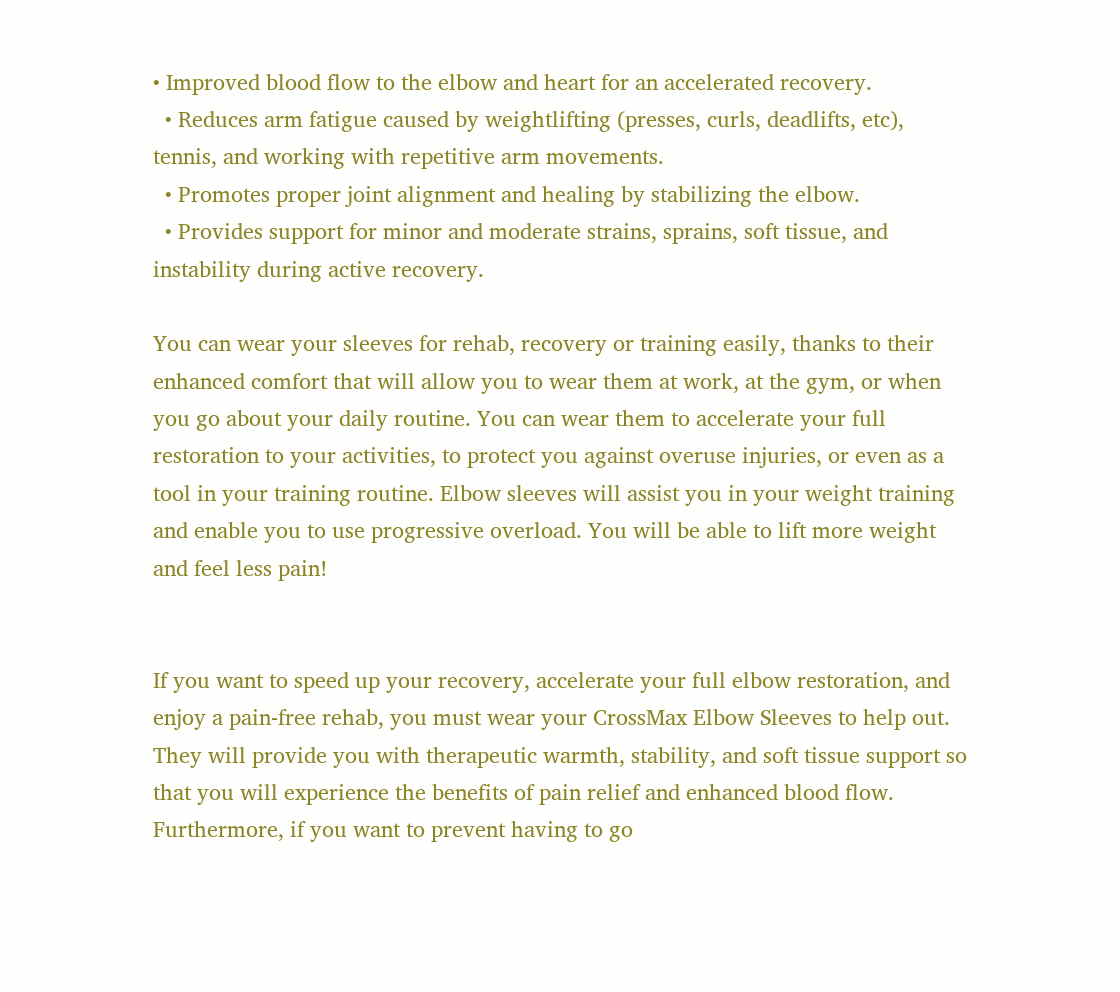• Improved blood flow to the elbow and heart for an accelerated recovery.
  • Reduces arm fatigue caused by weightlifting (presses, curls, deadlifts, etc), tennis, and working with repetitive arm movements.
  • Promotes proper joint alignment and healing by stabilizing the elbow.
  • Provides support for minor and moderate strains, sprains, soft tissue, and instability during active recovery.

You can wear your sleeves for rehab, recovery or training easily, thanks to their enhanced comfort that will allow you to wear them at work, at the gym, or when you go about your daily routine. You can wear them to accelerate your full restoration to your activities, to protect you against overuse injuries, or even as a tool in your training routine. Elbow sleeves will assist you in your weight training and enable you to use progressive overload. You will be able to lift more weight and feel less pain!


If you want to speed up your recovery, accelerate your full elbow restoration, and enjoy a pain-free rehab, you must wear your CrossMax Elbow Sleeves to help out. They will provide you with therapeutic warmth, stability, and soft tissue support so that you will experience the benefits of pain relief and enhanced blood flow. Furthermore, if you want to prevent having to go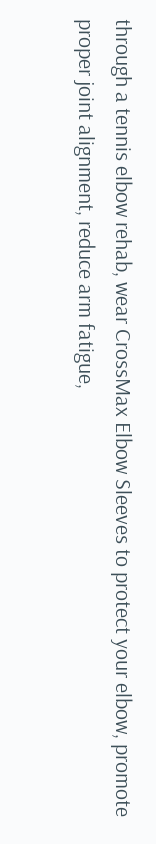through a tennis elbow rehab, wear CrossMax Elbow Sleeves to protect your elbow, promote proper joint alignment, reduce arm fatigue,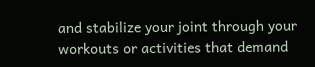and stabilize your joint through your workouts or activities that demand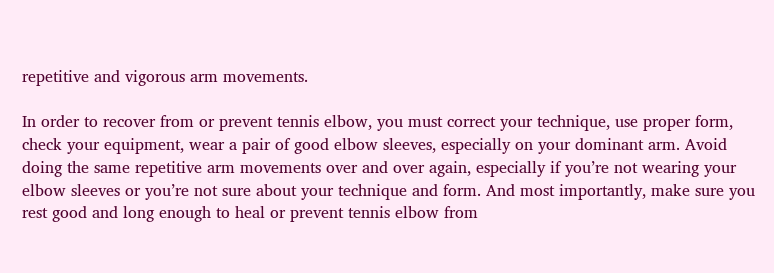repetitive and vigorous arm movements.

In order to recover from or prevent tennis elbow, you must correct your technique, use proper form, check your equipment, wear a pair of good elbow sleeves, especially on your dominant arm. Avoid doing the same repetitive arm movements over and over again, especially if you’re not wearing your elbow sleeves or you’re not sure about your technique and form. And most importantly, make sure you rest good and long enough to heal or prevent tennis elbow from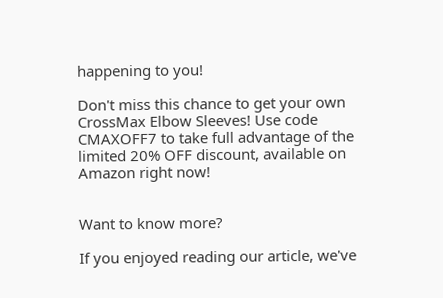happening to you!

Don't miss this chance to get your own CrossMax Elbow Sleeves! Use code CMAXOFF7 to take full advantage of the limited 20% OFF discount, available on Amazon right now!


Want to know more?

If you enjoyed reading our article, we've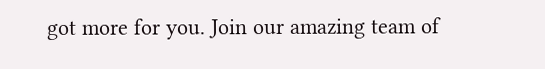got more for you. Join our amazing team of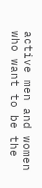active men and women who want to be the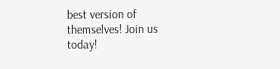best version of themselves! Join us today!